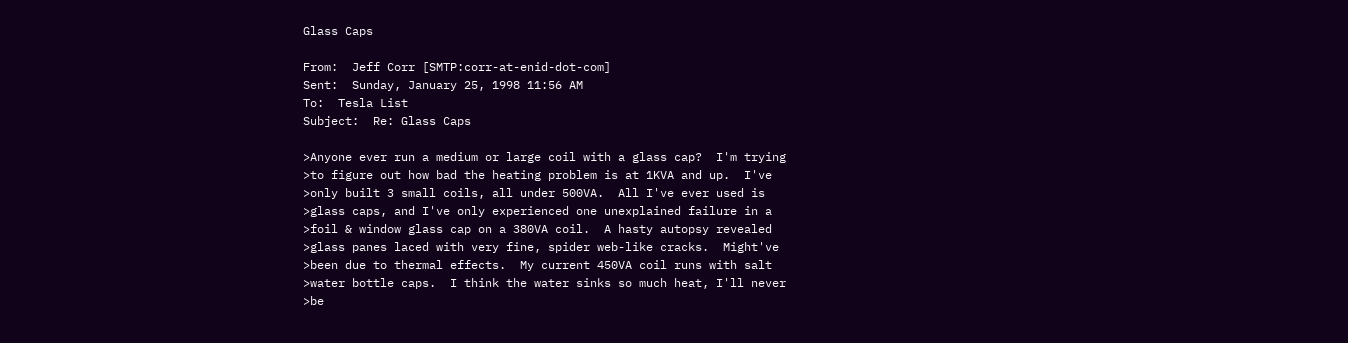Glass Caps

From:  Jeff Corr [SMTP:corr-at-enid-dot-com]
Sent:  Sunday, January 25, 1998 11:56 AM
To:  Tesla List
Subject:  Re: Glass Caps

>Anyone ever run a medium or large coil with a glass cap?  I'm trying
>to figure out how bad the heating problem is at 1KVA and up.  I've
>only built 3 small coils, all under 500VA.  All I've ever used is
>glass caps, and I've only experienced one unexplained failure in a
>foil & window glass cap on a 380VA coil.  A hasty autopsy revealed
>glass panes laced with very fine, spider web-like cracks.  Might've
>been due to thermal effects.  My current 450VA coil runs with salt
>water bottle caps.  I think the water sinks so much heat, I'll never
>be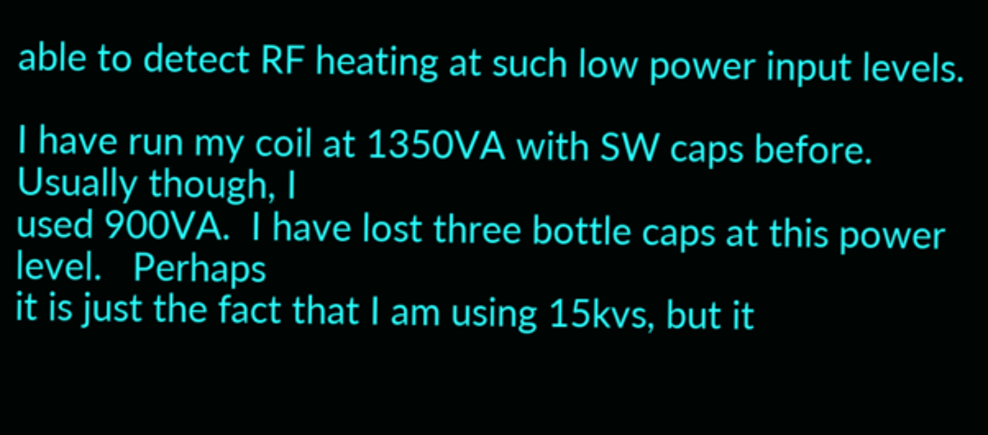able to detect RF heating at such low power input levels.

I have run my coil at 1350VA with SW caps before.  Usually though, I
used 900VA.  I have lost three bottle caps at this power level.   Perhaps
it is just the fact that I am using 15kvs, but it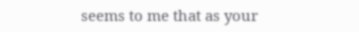seems to me that as your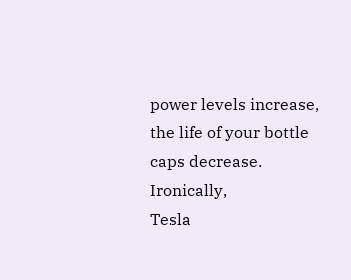power levels increase, the life of your bottle caps decrease.  Ironically,
Tesla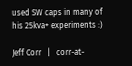used SW caps in many of his 25kva+ experiments :)

Jeff Corr   |   corr-at-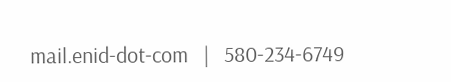mail.enid-dot-com   |   580-234-6749